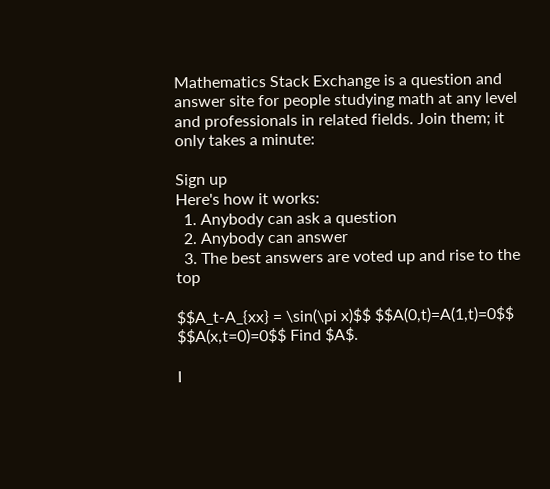Mathematics Stack Exchange is a question and answer site for people studying math at any level and professionals in related fields. Join them; it only takes a minute:

Sign up
Here's how it works:
  1. Anybody can ask a question
  2. Anybody can answer
  3. The best answers are voted up and rise to the top

$$A_t-A_{xx} = \sin(\pi x)$$ $$A(0,t)=A(1,t)=0$$ $$A(x,t=0)=0$$ Find $A$.

I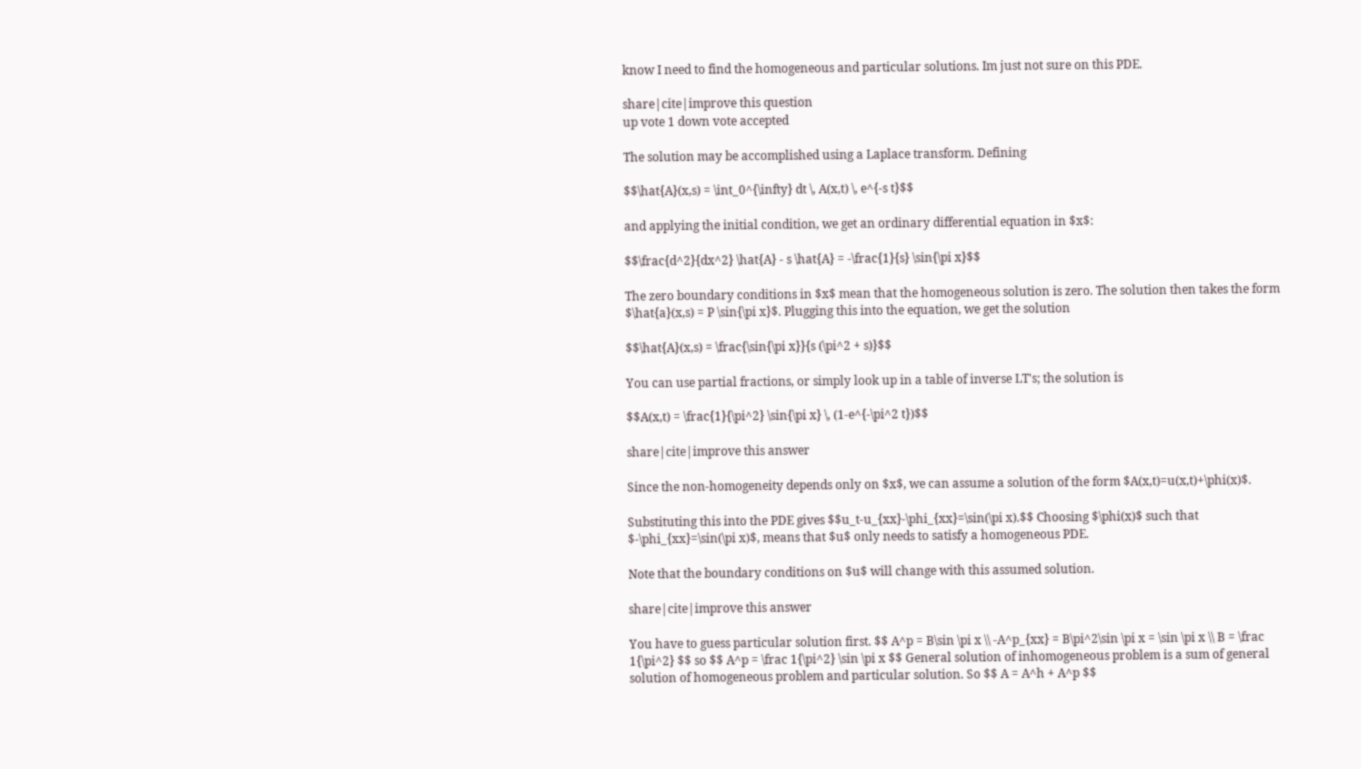know I need to find the homogeneous and particular solutions. Im just not sure on this PDE.

share|cite|improve this question
up vote 1 down vote accepted

The solution may be accomplished using a Laplace transform. Defining

$$\hat{A}(x,s) = \int_0^{\infty} dt \, A(x,t) \, e^{-s t}$$

and applying the initial condition, we get an ordinary differential equation in $x$:

$$\frac{d^2}{dx^2} \hat{A} - s \hat{A} = -\frac{1}{s} \sin{\pi x}$$

The zero boundary conditions in $x$ mean that the homogeneous solution is zero. The solution then takes the form $\hat{a}(x,s) = P \sin{\pi x}$. Plugging this into the equation, we get the solution

$$\hat{A}(x,s) = \frac{\sin{\pi x}}{s (\pi^2 + s)}$$

You can use partial fractions, or simply look up in a table of inverse LT's; the solution is

$$A(x,t) = \frac{1}{\pi^2} \sin{\pi x} \, (1-e^{-\pi^2 t})$$

share|cite|improve this answer

Since the non-homogeneity depends only on $x$, we can assume a solution of the form $A(x,t)=u(x,t)+\phi(x)$.

Substituting this into the PDE gives $$u_t-u_{xx}-\phi_{xx}=\sin(\pi x).$$ Choosing $\phi(x)$ such that $-\phi_{xx}=\sin(\pi x)$, means that $u$ only needs to satisfy a homogeneous PDE.

Note that the boundary conditions on $u$ will change with this assumed solution.

share|cite|improve this answer

You have to guess particular solution first. $$ A^p = B\sin \pi x \\ -A^p_{xx} = B\pi^2\sin \pi x = \sin \pi x \\ B = \frac 1{\pi^2} $$ so $$ A^p = \frac 1{\pi^2} \sin \pi x $$ General solution of inhomogeneous problem is a sum of general solution of homogeneous problem and particular solution. So $$ A = A^h + A^p $$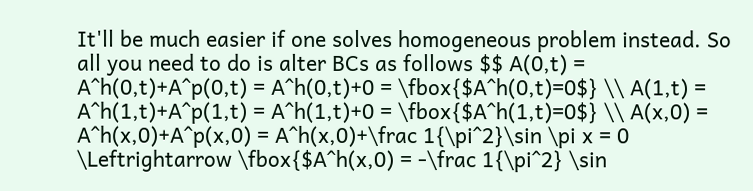It'll be much easier if one solves homogeneous problem instead. So all you need to do is alter BCs as follows $$ A(0,t) = A^h(0,t)+A^p(0,t) = A^h(0,t)+0 = \fbox{$A^h(0,t)=0$} \\ A(1,t) = A^h(1,t)+A^p(1,t) = A^h(1,t)+0 = \fbox{$A^h(1,t)=0$} \\ A(x,0) = A^h(x,0)+A^p(x,0) = A^h(x,0)+\frac 1{\pi^2}\sin \pi x = 0 \Leftrightarrow \fbox{$A^h(x,0) = -\frac 1{\pi^2} \sin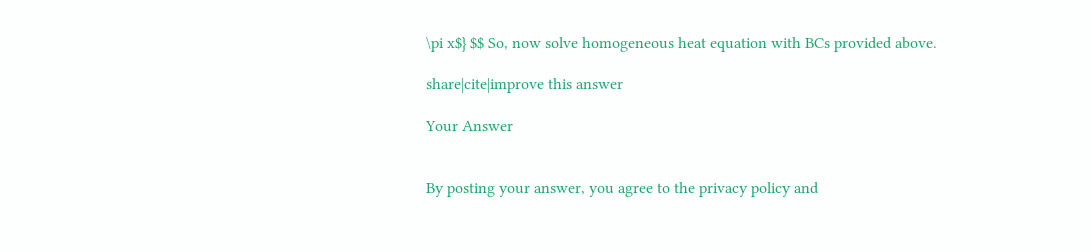\pi x$} $$ So, now solve homogeneous heat equation with BCs provided above.

share|cite|improve this answer

Your Answer


By posting your answer, you agree to the privacy policy and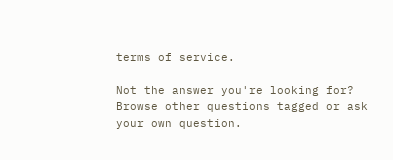terms of service.

Not the answer you're looking for? Browse other questions tagged or ask your own question.